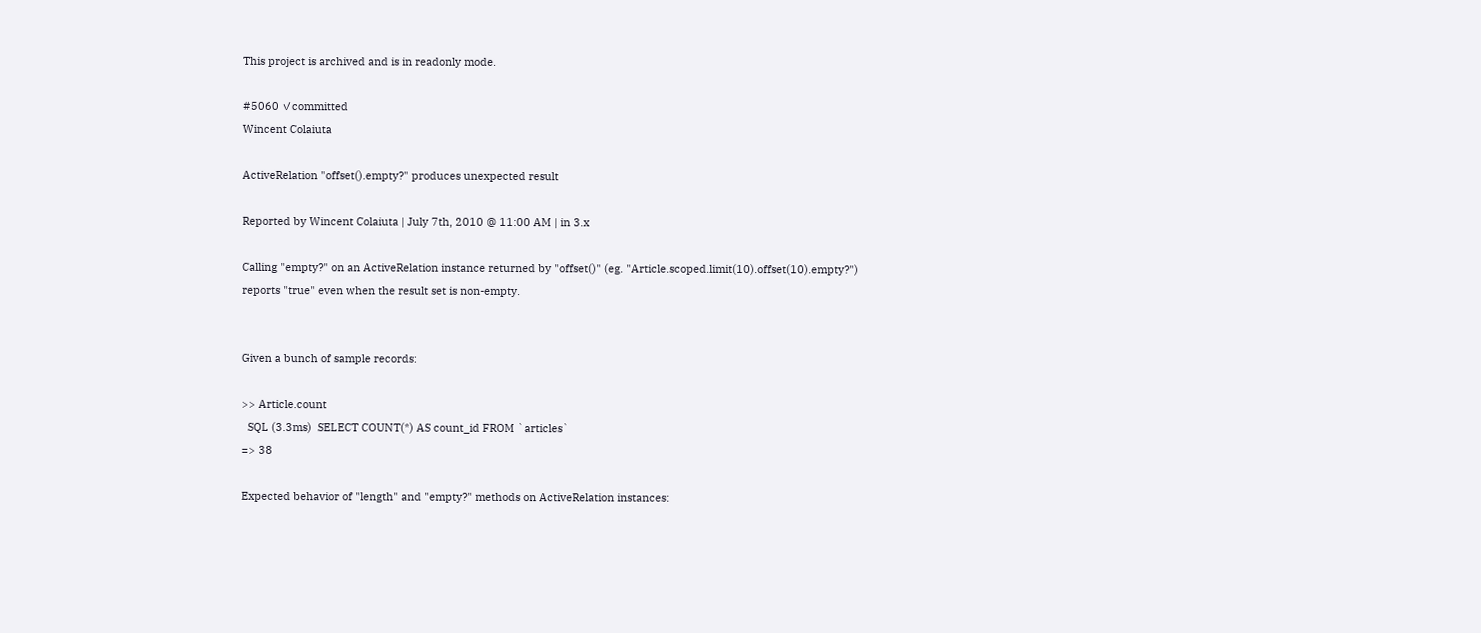This project is archived and is in readonly mode.

#5060 ✓committed
Wincent Colaiuta

ActiveRelation "offset().empty?" produces unexpected result

Reported by Wincent Colaiuta | July 7th, 2010 @ 11:00 AM | in 3.x

Calling "empty?" on an ActiveRelation instance returned by "offset()" (eg. "Article.scoped.limit(10).offset(10).empty?") reports "true" even when the result set is non-empty.


Given a bunch of sample records:

>> Article.count
  SQL (3.3ms)  SELECT COUNT(*) AS count_id FROM `articles`
=> 38

Expected behavior of "length" and "empty?" methods on ActiveRelation instances: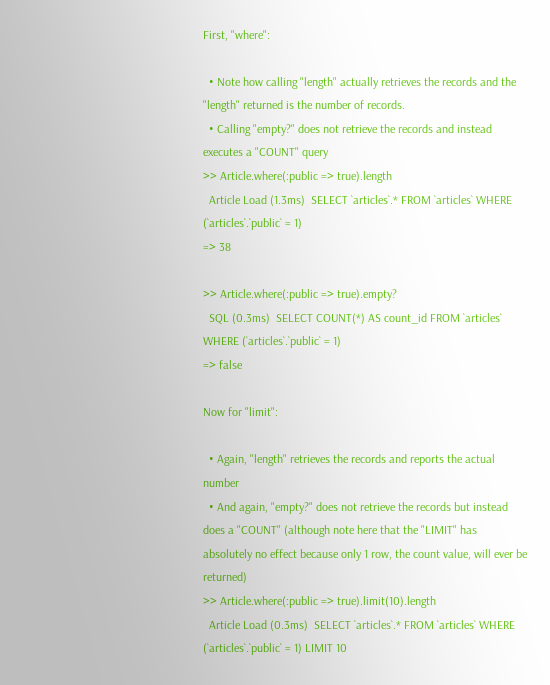First, "where":

  • Note how calling "length" actually retrieves the records and the "length" returned is the number of records.
  • Calling "empty?" does not retrieve the records and instead executes a "COUNT" query
>> Article.where(:public => true).length
  Article Load (1.3ms)  SELECT `articles`.* FROM `articles` WHERE (`articles`.`public` = 1)
=> 38

>> Article.where(:public => true).empty?
  SQL (0.3ms)  SELECT COUNT(*) AS count_id FROM `articles` WHERE (`articles`.`public` = 1)
=> false

Now for "limit":

  • Again, "length" retrieves the records and reports the actual number
  • And again, "empty?" does not retrieve the records but instead does a "COUNT" (although note here that the "LIMIT" has absolutely no effect because only 1 row, the count value, will ever be returned)
>> Article.where(:public => true).limit(10).length
  Article Load (0.3ms)  SELECT `articles`.* FROM `articles` WHERE (`articles`.`public` = 1) LIMIT 10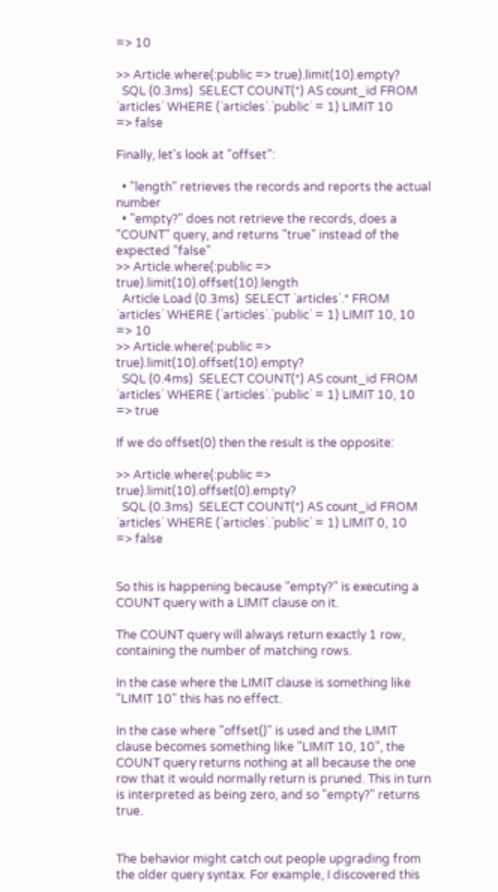=> 10

>> Article.where(:public => true).limit(10).empty?
  SQL (0.3ms)  SELECT COUNT(*) AS count_id FROM `articles` WHERE (`articles`.`public` = 1) LIMIT 10
=> false

Finally, let's look at "offset":

  • "length" retrieves the records and reports the actual number
  • "empty?" does not retrieve the records, does a "COUNT" query, and returns "true" instead of the expected "false"
>> Article.where(:public => true).limit(10).offset(10).length
  Article Load (0.3ms)  SELECT `articles`.* FROM `articles` WHERE (`articles`.`public` = 1) LIMIT 10, 10
=> 10
>> Article.where(:public => true).limit(10).offset(10).empty?
  SQL (0.4ms)  SELECT COUNT(*) AS count_id FROM `articles` WHERE (`articles`.`public` = 1) LIMIT 10, 10
=> true

If we do offset(0) then the result is the opposite:

>> Article.where(:public => true).limit(10).offset(0).empty?
  SQL (0.3ms)  SELECT COUNT(*) AS count_id FROM `articles` WHERE (`articles`.`public` = 1) LIMIT 0, 10
=> false


So this is happening because "empty?" is executing a COUNT query with a LIMIT clause on it.

The COUNT query will always return exactly 1 row, containing the number of matching rows.

In the case where the LIMIT clause is something like "LIMIT 10" this has no effect.

In the case where "offset()" is used and the LIMIT clause becomes something like "LIMIT 10, 10", the COUNT query returns nothing at all because the one row that it would normally return is pruned. This in turn is interpreted as being zero, and so "empty?" returns true.


The behavior might catch out people upgrading from the older query syntax. For example, I discovered this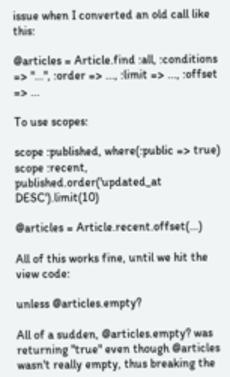issue when I converted an old call like this:

@articles = Article.find :all, :conditions => "...", :order => ..., :limit => ..., :offset => ...

To use scopes:

scope :published, where(:public => true)
scope :recent, published.order('updated_at DESC').limit(10)

@articles = Article.recent.offset(...)

All of this works fine, until we hit the view code:

unless @articles.empty?

All of a sudden, @articles.empty? was returning "true" even though @articles wasn't really empty, thus breaking the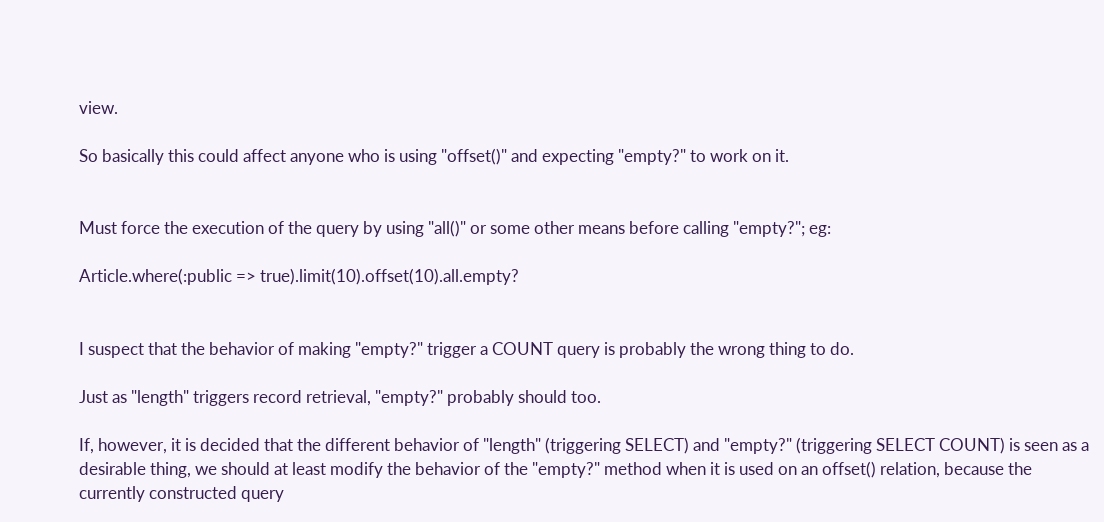view.

So basically this could affect anyone who is using "offset()" and expecting "empty?" to work on it.


Must force the execution of the query by using "all()" or some other means before calling "empty?"; eg:

Article.where(:public => true).limit(10).offset(10).all.empty?


I suspect that the behavior of making "empty?" trigger a COUNT query is probably the wrong thing to do.

Just as "length" triggers record retrieval, "empty?" probably should too.

If, however, it is decided that the different behavior of "length" (triggering SELECT) and "empty?" (triggering SELECT COUNT) is seen as a desirable thing, we should at least modify the behavior of the "empty?" method when it is used on an offset() relation, because the currently constructed query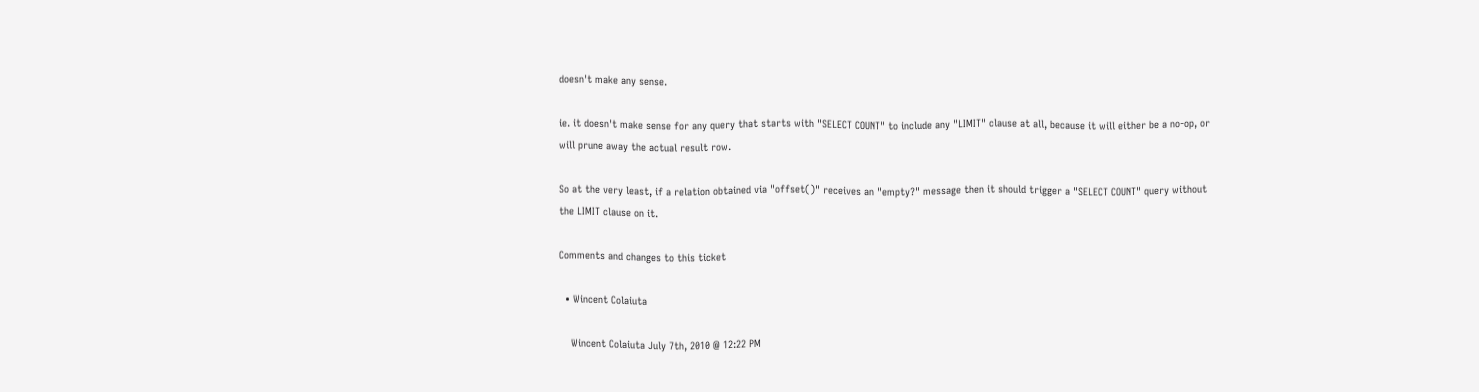doesn't make any sense.

ie. it doesn't make sense for any query that starts with "SELECT COUNT" to include any "LIMIT" clause at all, because it will either be a no-op, or will prune away the actual result row.

So at the very least, if a relation obtained via "offset()" receives an "empty?" message then it should trigger a "SELECT COUNT" query without the LIMIT clause on it.

Comments and changes to this ticket

  • Wincent Colaiuta

    Wincent Colaiuta July 7th, 2010 @ 12:22 PM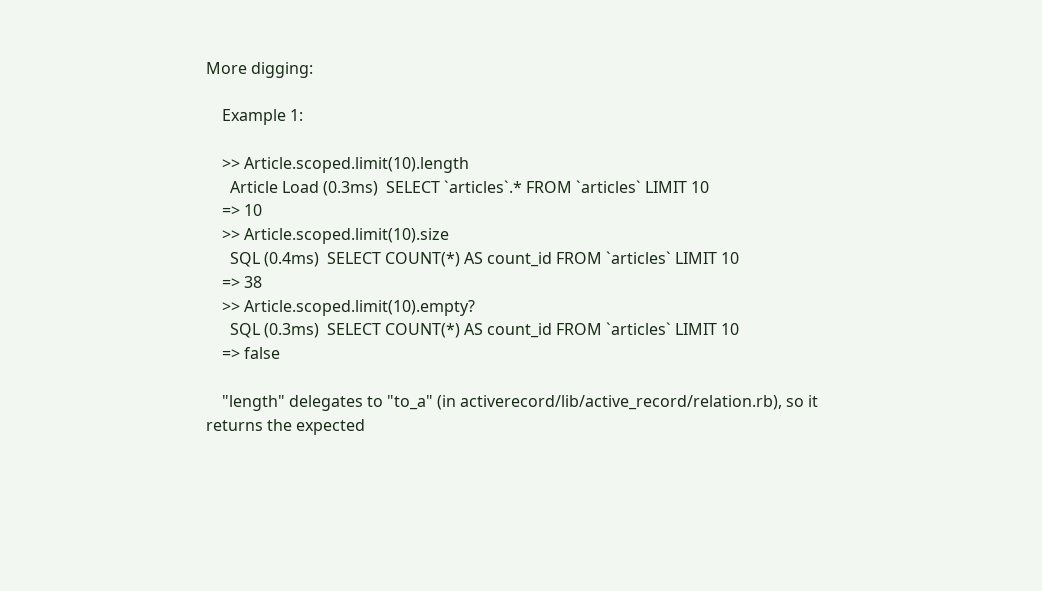More digging:

    Example 1:

    >> Article.scoped.limit(10).length
      Article Load (0.3ms)  SELECT `articles`.* FROM `articles` LIMIT 10
    => 10
    >> Article.scoped.limit(10).size
      SQL (0.4ms)  SELECT COUNT(*) AS count_id FROM `articles` LIMIT 10
    => 38
    >> Article.scoped.limit(10).empty?
      SQL (0.3ms)  SELECT COUNT(*) AS count_id FROM `articles` LIMIT 10
    => false

    "length" delegates to "to_a" (in activerecord/lib/active_record/relation.rb), so it returns the expected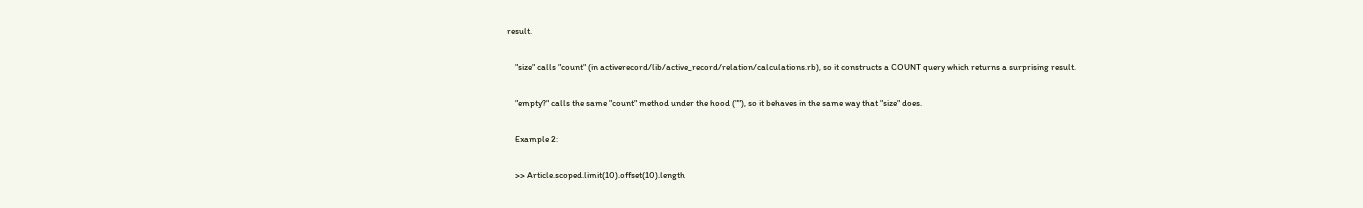result.

    "size" calls "count" (in activerecord/lib/active_record/relation/calculations.rb), so it constructs a COUNT query which returns a surprising result.

    "empty?" calls the same "count" method under the hood (""), so it behaves in the same way that "size" does.

    Example 2:

    >> Article.scoped.limit(10).offset(10).length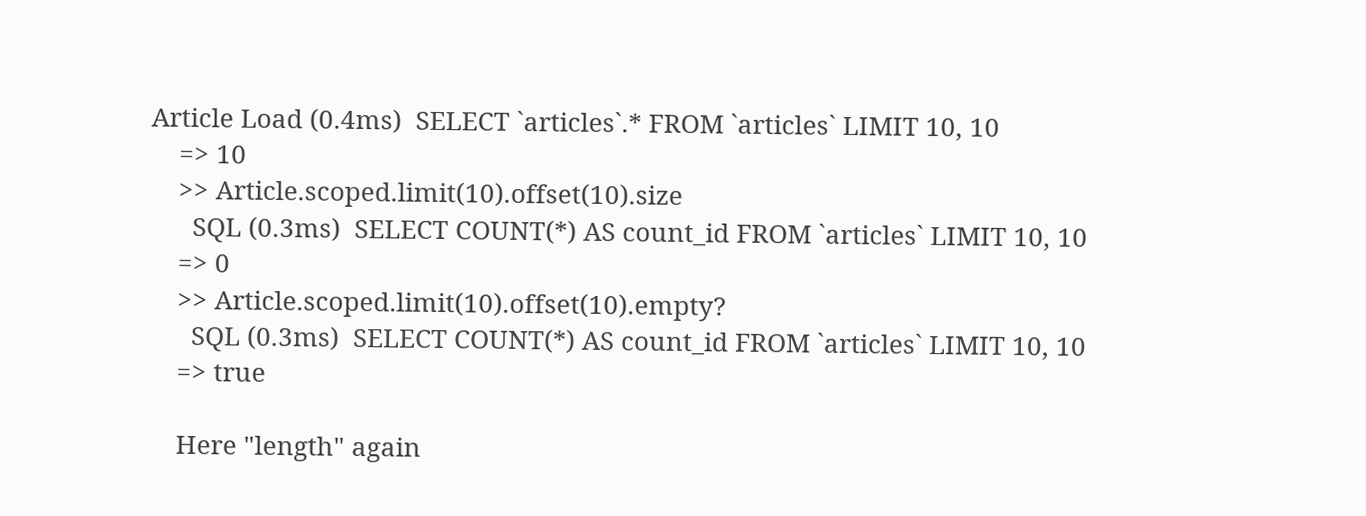Article Load (0.4ms)  SELECT `articles`.* FROM `articles` LIMIT 10, 10
    => 10
    >> Article.scoped.limit(10).offset(10).size
      SQL (0.3ms)  SELECT COUNT(*) AS count_id FROM `articles` LIMIT 10, 10
    => 0
    >> Article.scoped.limit(10).offset(10).empty?
      SQL (0.3ms)  SELECT COUNT(*) AS count_id FROM `articles` LIMIT 10, 10
    => true

    Here "length" again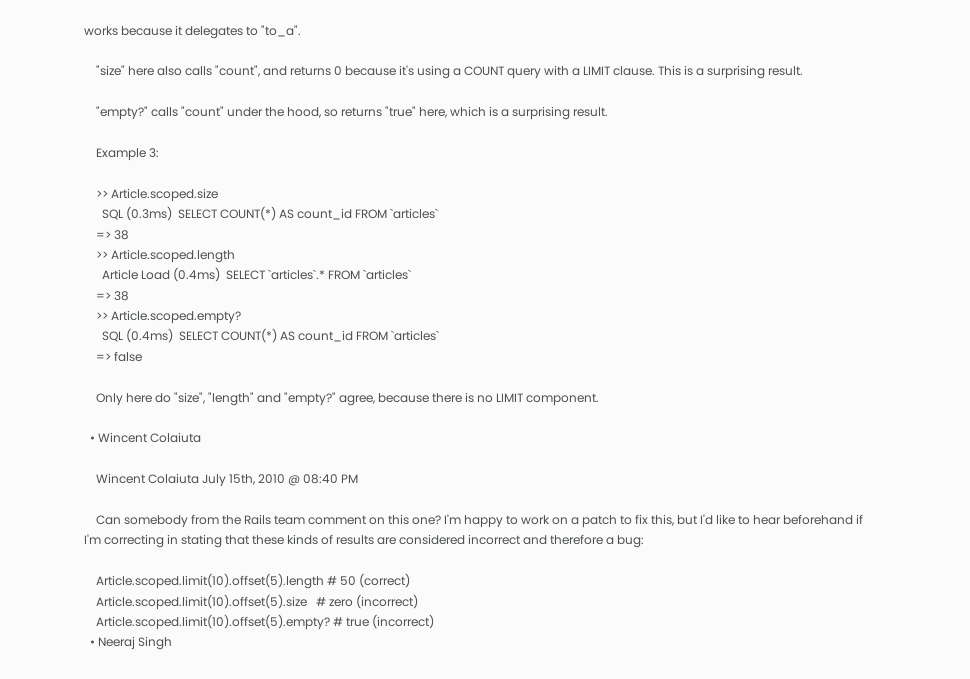works because it delegates to "to_a".

    "size" here also calls "count", and returns 0 because it's using a COUNT query with a LIMIT clause. This is a surprising result.

    "empty?" calls "count" under the hood, so returns "true" here, which is a surprising result.

    Example 3:

    >> Article.scoped.size
      SQL (0.3ms)  SELECT COUNT(*) AS count_id FROM `articles`
    => 38
    >> Article.scoped.length
      Article Load (0.4ms)  SELECT `articles`.* FROM `articles`
    => 38
    >> Article.scoped.empty?
      SQL (0.4ms)  SELECT COUNT(*) AS count_id FROM `articles`
    => false

    Only here do "size", "length" and "empty?" agree, because there is no LIMIT component.

  • Wincent Colaiuta

    Wincent Colaiuta July 15th, 2010 @ 08:40 PM

    Can somebody from the Rails team comment on this one? I'm happy to work on a patch to fix this, but I'd like to hear beforehand if I'm correcting in stating that these kinds of results are considered incorrect and therefore a bug:

    Article.scoped.limit(10).offset(5).length # 50 (correct)
    Article.scoped.limit(10).offset(5).size   # zero (incorrect)
    Article.scoped.limit(10).offset(5).empty? # true (incorrect)
  • Neeraj Singh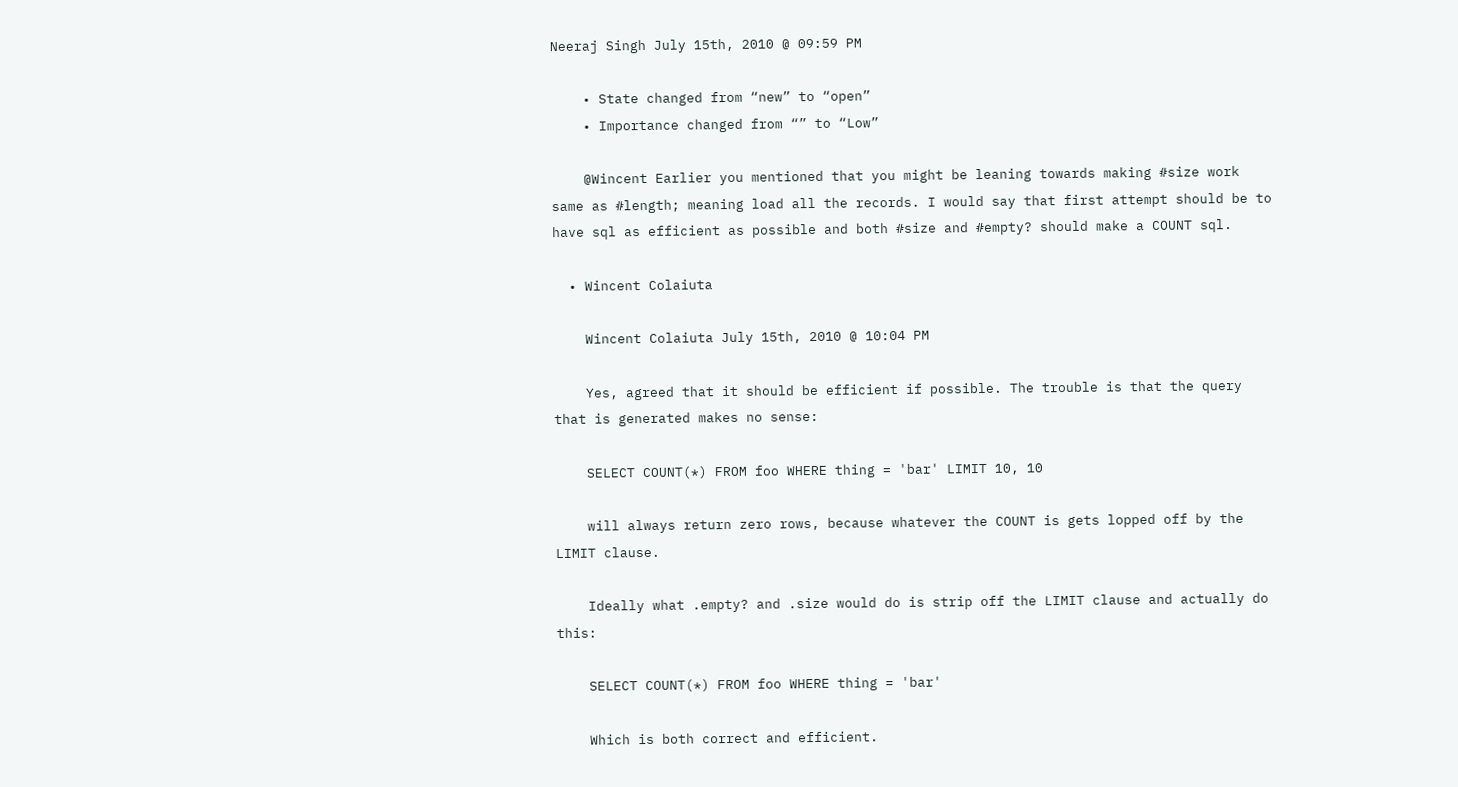Neeraj Singh July 15th, 2010 @ 09:59 PM

    • State changed from “new” to “open”
    • Importance changed from “” to “Low”

    @Wincent Earlier you mentioned that you might be leaning towards making #size work same as #length; meaning load all the records. I would say that first attempt should be to have sql as efficient as possible and both #size and #empty? should make a COUNT sql.

  • Wincent Colaiuta

    Wincent Colaiuta July 15th, 2010 @ 10:04 PM

    Yes, agreed that it should be efficient if possible. The trouble is that the query that is generated makes no sense:

    SELECT COUNT(*) FROM foo WHERE thing = 'bar' LIMIT 10, 10

    will always return zero rows, because whatever the COUNT is gets lopped off by the LIMIT clause.

    Ideally what .empty? and .size would do is strip off the LIMIT clause and actually do this:

    SELECT COUNT(*) FROM foo WHERE thing = 'bar'

    Which is both correct and efficient.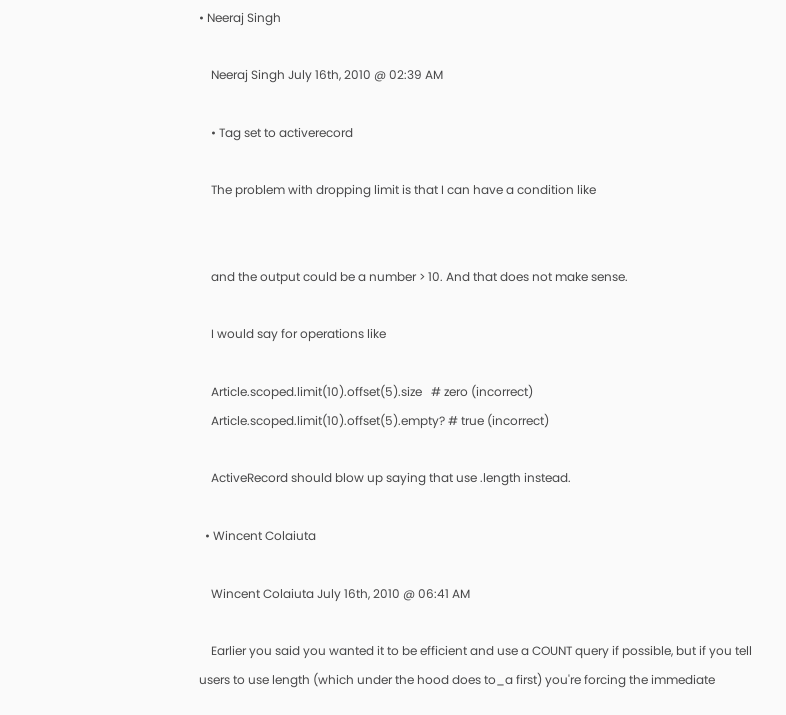• Neeraj Singh

    Neeraj Singh July 16th, 2010 @ 02:39 AM

    • Tag set to activerecord

    The problem with dropping limit is that I can have a condition like


    and the output could be a number > 10. And that does not make sense.

    I would say for operations like

    Article.scoped.limit(10).offset(5).size   # zero (incorrect)
    Article.scoped.limit(10).offset(5).empty? # true (incorrect)

    ActiveRecord should blow up saying that use .length instead.

  • Wincent Colaiuta

    Wincent Colaiuta July 16th, 2010 @ 06:41 AM

    Earlier you said you wanted it to be efficient and use a COUNT query if possible, but if you tell users to use length (which under the hood does to_a first) you're forcing the immediate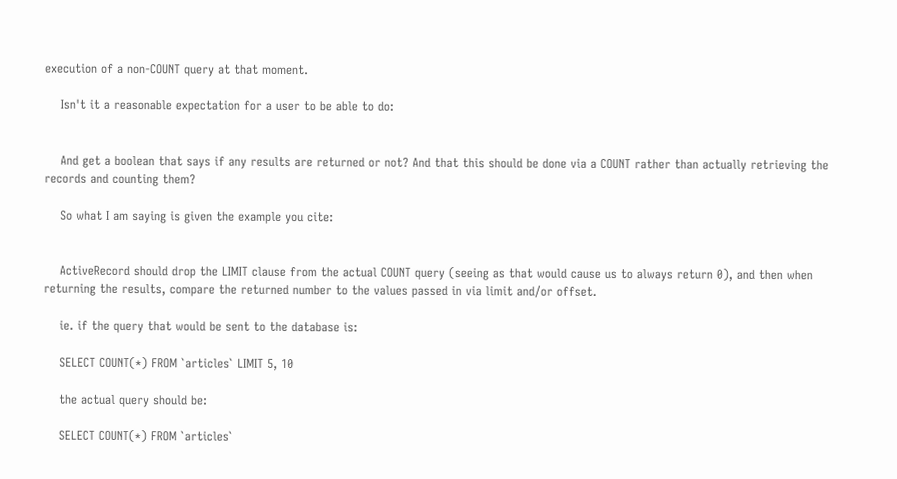execution of a non-COUNT query at that moment.

    Isn't it a reasonable expectation for a user to be able to do:


    And get a boolean that says if any results are returned or not? And that this should be done via a COUNT rather than actually retrieving the records and counting them?

    So what I am saying is given the example you cite:


    ActiveRecord should drop the LIMIT clause from the actual COUNT query (seeing as that would cause us to always return 0), and then when returning the results, compare the returned number to the values passed in via limit and/or offset.

    ie. if the query that would be sent to the database is:

    SELECT COUNT(*) FROM `articles` LIMIT 5, 10

    the actual query should be:

    SELECT COUNT(*) FROM `articles`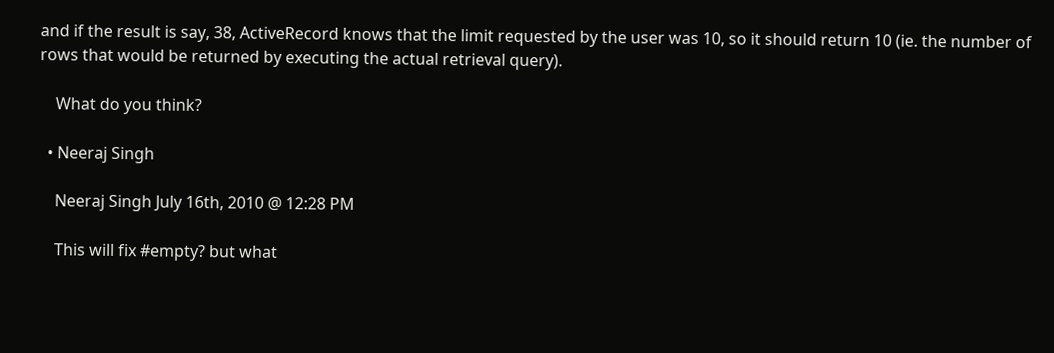and if the result is say, 38, ActiveRecord knows that the limit requested by the user was 10, so it should return 10 (ie. the number of rows that would be returned by executing the actual retrieval query).

    What do you think?

  • Neeraj Singh

    Neeraj Singh July 16th, 2010 @ 12:28 PM

    This will fix #empty? but what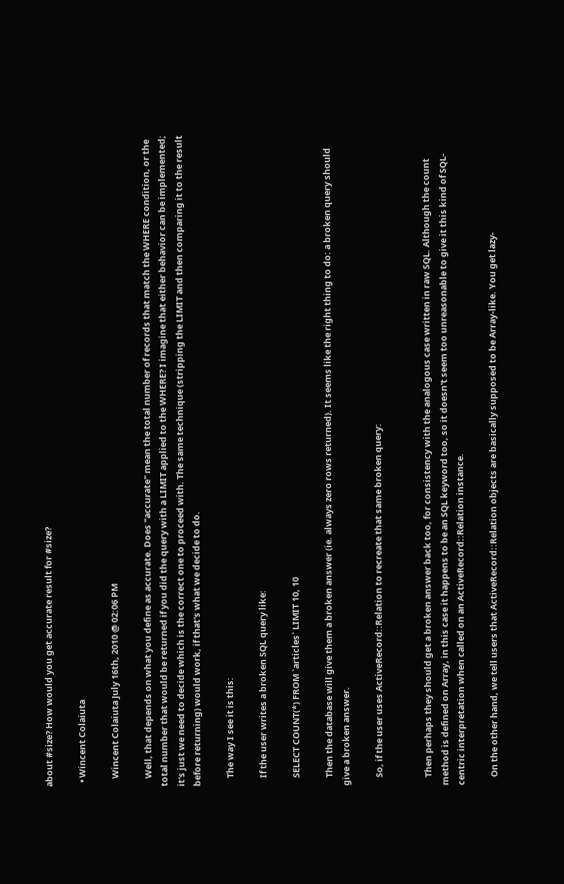about #size? How would you get accurate result for #size?

  • Wincent Colaiuta

    Wincent Colaiuta July 16th, 2010 @ 02:06 PM

    Well, that depends on what you define as accurate. Does "accurate" mean the total number of records that match the WHERE condition, or the total number that would be returned if you did the query with a LIMIT applied to the WHERE? I imagine that either behavior can be implemented; it's just we need to decide which is the correct one to proceed with. The same technique (stripping the LIMIT and then comparing it to the result before returning) would work, if that's what we decide to do.

    The way I see it is this:

    If the user writes a broken SQL query like:

    SELECT COUNT(*) FROM `articles` LIMIT 10, 10

    Then the database will give them a broken answer (ie. always zero rows returned). It seems like the right thing to do: a broken query should give a broken answer.

    So, if the user uses ActiveRecord::Relation to recreate that same broken query:


    Then perhaps they should get a broken answer back too, for consistency with the analogous case written in raw SQL. Although the count method is defined on Array, in this case it happens to be an SQL keyword too, so it doesn't seem too unreasonable to give it this kind of SQL-centric interpretation when called on an ActiveRecord::Relation instance.

    On the other hand, we tell users that ActiveRecord::Relation objects are basically supposed to be Array-like. You get lazy-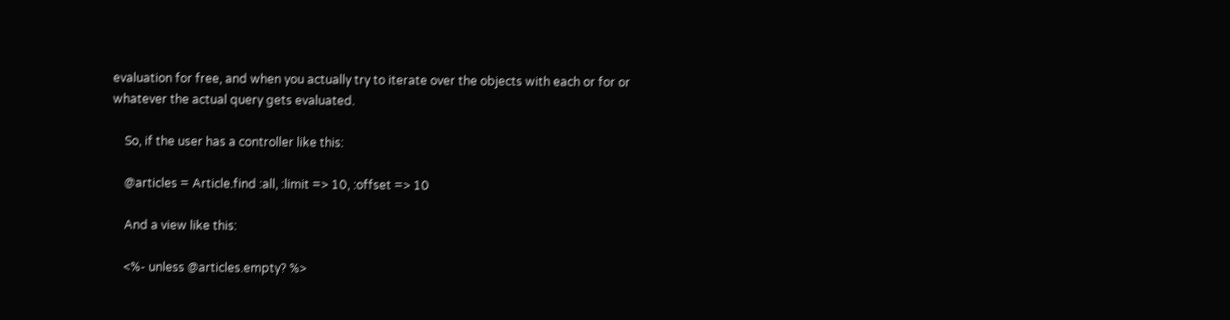evaluation for free, and when you actually try to iterate over the objects with each or for or whatever the actual query gets evaluated.

    So, if the user has a controller like this:

    @articles = Article.find :all, :limit => 10, :offset => 10

    And a view like this:

    <%- unless @articles.empty? %>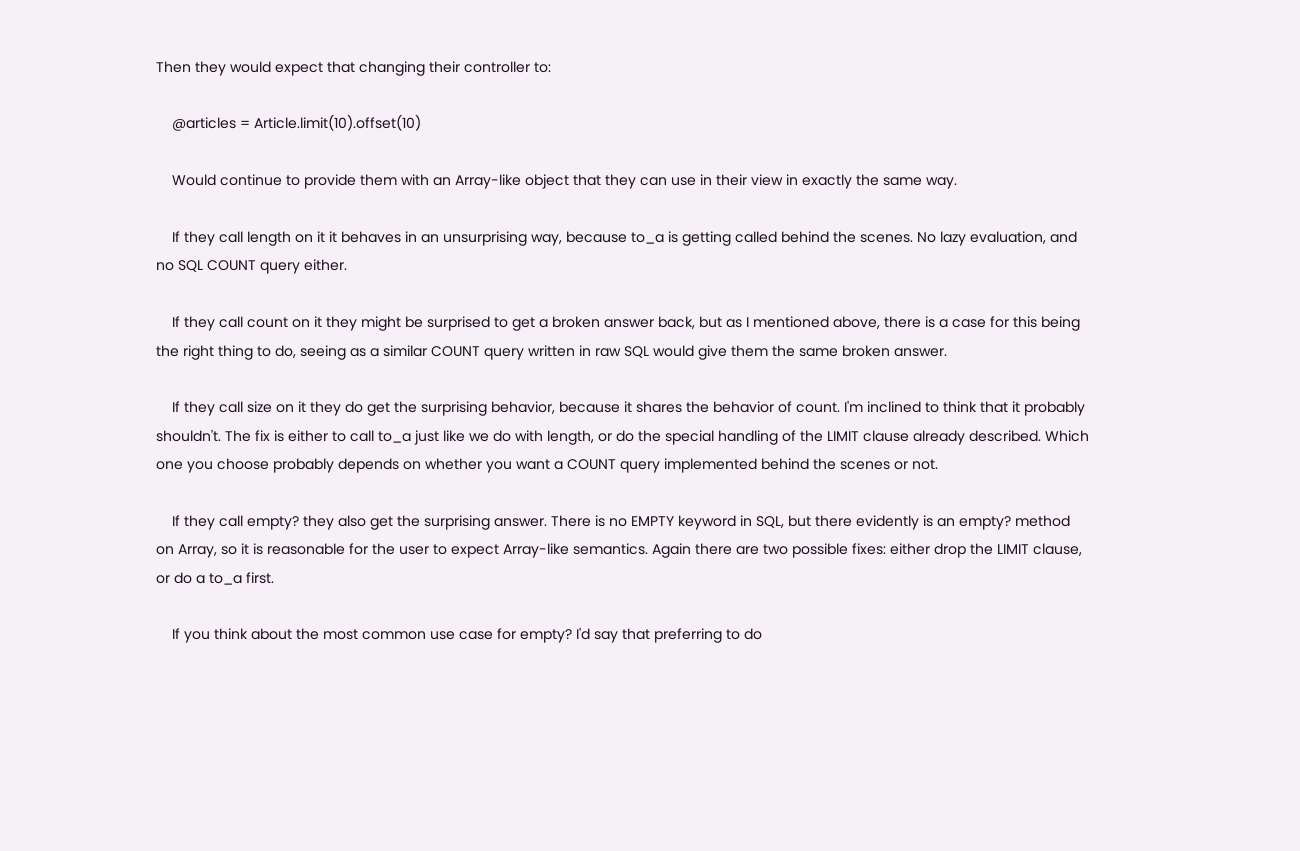Then they would expect that changing their controller to:

    @articles = Article.limit(10).offset(10)

    Would continue to provide them with an Array-like object that they can use in their view in exactly the same way.

    If they call length on it it behaves in an unsurprising way, because to_a is getting called behind the scenes. No lazy evaluation, and no SQL COUNT query either.

    If they call count on it they might be surprised to get a broken answer back, but as I mentioned above, there is a case for this being the right thing to do, seeing as a similar COUNT query written in raw SQL would give them the same broken answer.

    If they call size on it they do get the surprising behavior, because it shares the behavior of count. I'm inclined to think that it probably shouldn't. The fix is either to call to_a just like we do with length, or do the special handling of the LIMIT clause already described. Which one you choose probably depends on whether you want a COUNT query implemented behind the scenes or not.

    If they call empty? they also get the surprising answer. There is no EMPTY keyword in SQL, but there evidently is an empty? method on Array, so it is reasonable for the user to expect Array-like semantics. Again there are two possible fixes: either drop the LIMIT clause, or do a to_a first.

    If you think about the most common use case for empty? I'd say that preferring to do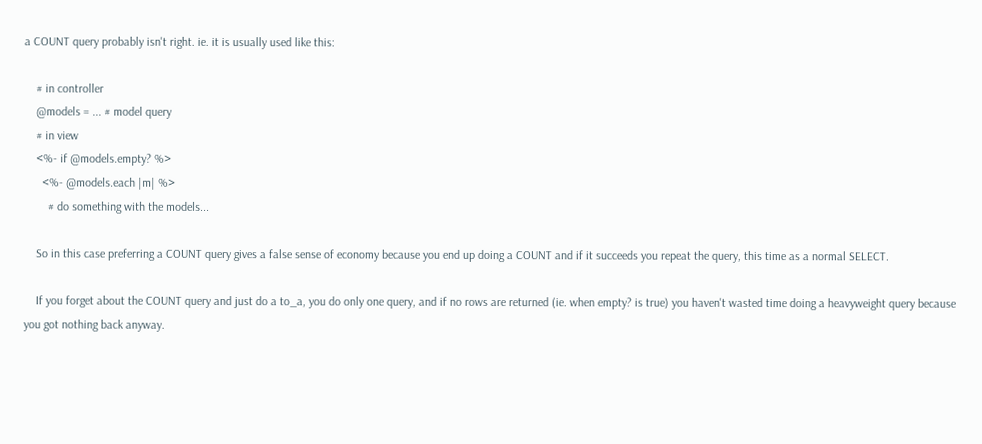a COUNT query probably isn't right. ie. it is usually used like this:

    # in controller
    @models = ... # model query
    # in view
    <%- if @models.empty? %>
      <%- @models.each |m| %>
        # do something with the models...

    So in this case preferring a COUNT query gives a false sense of economy because you end up doing a COUNT and if it succeeds you repeat the query, this time as a normal SELECT.

    If you forget about the COUNT query and just do a to_a, you do only one query, and if no rows are returned (ie. when empty? is true) you haven't wasted time doing a heavyweight query because you got nothing back anyway.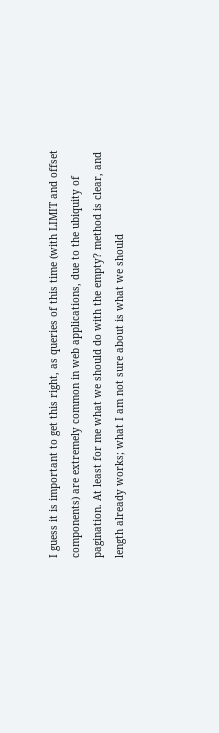I guess it is important to get this right, as queries of this time (with LIMIT and offset components) are extremely common in web applications, due to the ubiquity of pagination. At least for me what we should do with the empty? method is clear, and length already works; what I am not sure about is what we should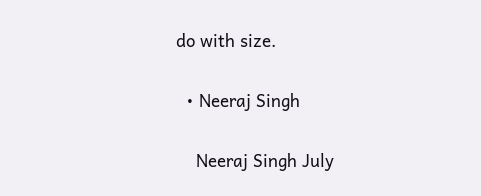do with size.

  • Neeraj Singh

    Neeraj Singh July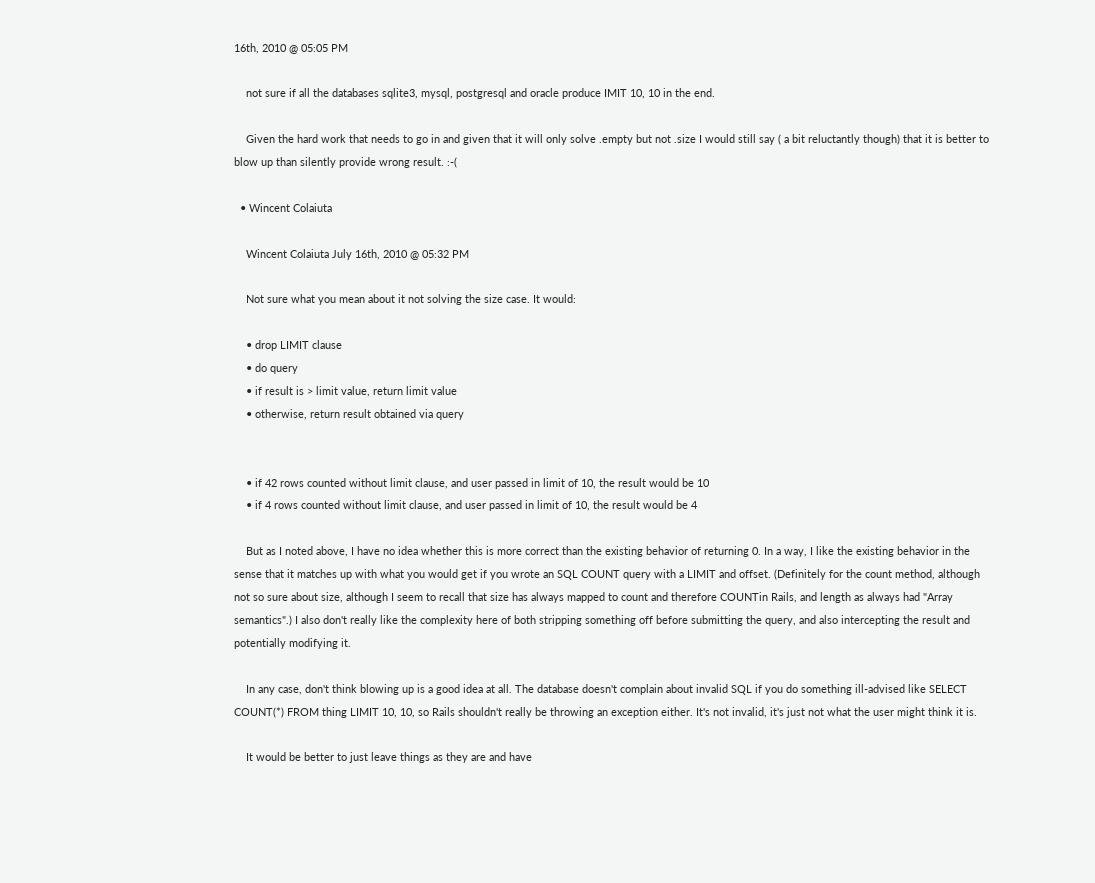16th, 2010 @ 05:05 PM

    not sure if all the databases sqlite3, mysql, postgresql and oracle produce IMIT 10, 10 in the end.

    Given the hard work that needs to go in and given that it will only solve .empty but not .size I would still say ( a bit reluctantly though) that it is better to blow up than silently provide wrong result. :-(

  • Wincent Colaiuta

    Wincent Colaiuta July 16th, 2010 @ 05:32 PM

    Not sure what you mean about it not solving the size case. It would:

    • drop LIMIT clause
    • do query
    • if result is > limit value, return limit value
    • otherwise, return result obtained via query


    • if 42 rows counted without limit clause, and user passed in limit of 10, the result would be 10
    • if 4 rows counted without limit clause, and user passed in limit of 10, the result would be 4

    But as I noted above, I have no idea whether this is more correct than the existing behavior of returning 0. In a way, I like the existing behavior in the sense that it matches up with what you would get if you wrote an SQL COUNT query with a LIMIT and offset. (Definitely for the count method, although not so sure about size, although I seem to recall that size has always mapped to count and therefore COUNTin Rails, and length as always had "Array semantics".) I also don't really like the complexity here of both stripping something off before submitting the query, and also intercepting the result and potentially modifying it.

    In any case, don't think blowing up is a good idea at all. The database doesn't complain about invalid SQL if you do something ill-advised like SELECT COUNT(*) FROM thing LIMIT 10, 10, so Rails shouldn't really be throwing an exception either. It's not invalid, it's just not what the user might think it is.

    It would be better to just leave things as they are and have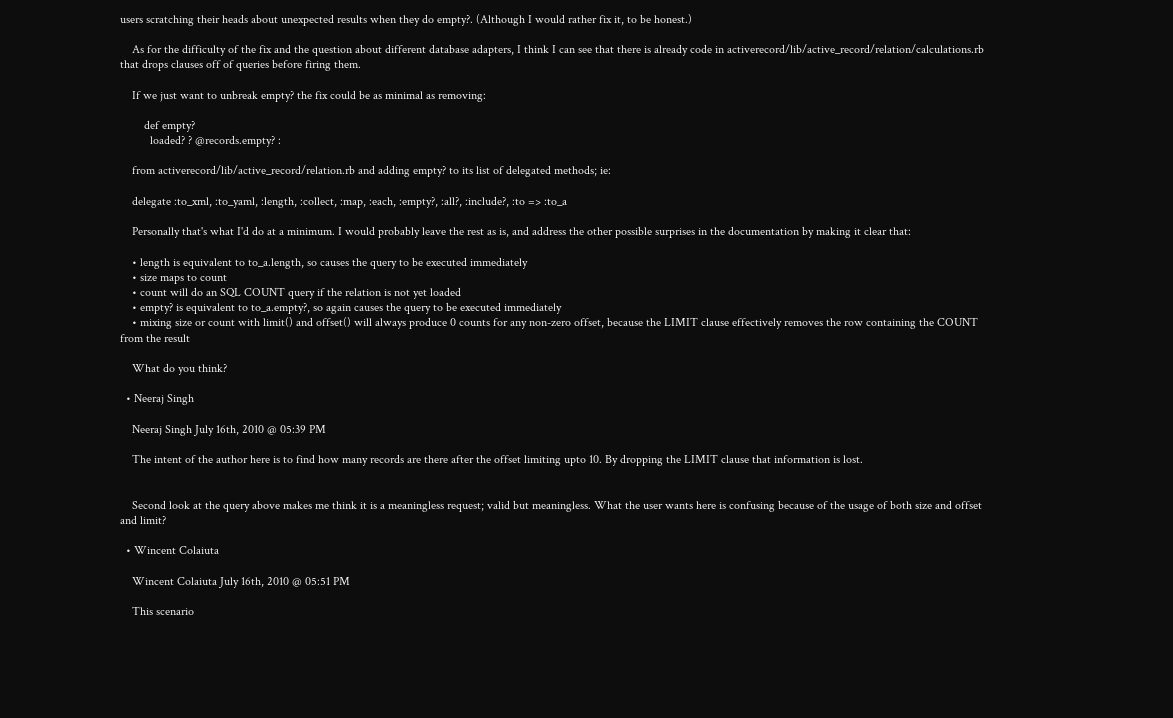users scratching their heads about unexpected results when they do empty?. (Although I would rather fix it, to be honest.)

    As for the difficulty of the fix and the question about different database adapters, I think I can see that there is already code in activerecord/lib/active_record/relation/calculations.rb that drops clauses off of queries before firing them.

    If we just want to unbreak empty? the fix could be as minimal as removing:

        def empty?
          loaded? ? @records.empty? :

    from activerecord/lib/active_record/relation.rb and adding empty? to its list of delegated methods; ie:

    delegate :to_xml, :to_yaml, :length, :collect, :map, :each, :empty?, :all?, :include?, :to => :to_a

    Personally that's what I'd do at a minimum. I would probably leave the rest as is, and address the other possible surprises in the documentation by making it clear that:

    • length is equivalent to to_a.length, so causes the query to be executed immediately
    • size maps to count
    • count will do an SQL COUNT query if the relation is not yet loaded
    • empty? is equivalent to to_a.empty?, so again causes the query to be executed immediately
    • mixing size or count with limit() and offset() will always produce 0 counts for any non-zero offset, because the LIMIT clause effectively removes the row containing the COUNT from the result

    What do you think?

  • Neeraj Singh

    Neeraj Singh July 16th, 2010 @ 05:39 PM

    The intent of the author here is to find how many records are there after the offset limiting upto 10. By dropping the LIMIT clause that information is lost.


    Second look at the query above makes me think it is a meaningless request; valid but meaningless. What the user wants here is confusing because of the usage of both size and offset and limit?

  • Wincent Colaiuta

    Wincent Colaiuta July 16th, 2010 @ 05:51 PM

    This scenario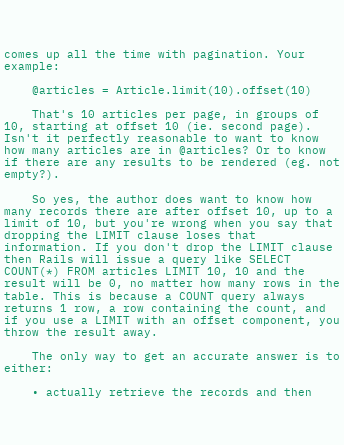comes up all the time with pagination. Your example:

    @articles = Article.limit(10).offset(10)

    That's 10 articles per page, in groups of 10, starting at offset 10 (ie. second page). Isn't it perfectly reasonable to want to know how many articles are in @articles? Or to know if there are any results to be rendered (eg. not empty?).

    So yes, the author does want to know how many records there are after offset 10, up to a limit of 10, but you're wrong when you say that dropping the LIMIT clause loses that information. If you don't drop the LIMIT clause then Rails will issue a query like SELECT COUNT(*) FROM articles LIMIT 10, 10 and the result will be 0, no matter how many rows in the table. This is because a COUNT query always returns 1 row, a row containing the count, and if you use a LIMIT with an offset component, you throw the result away.

    The only way to get an accurate answer is to either:

    • actually retrieve the records and then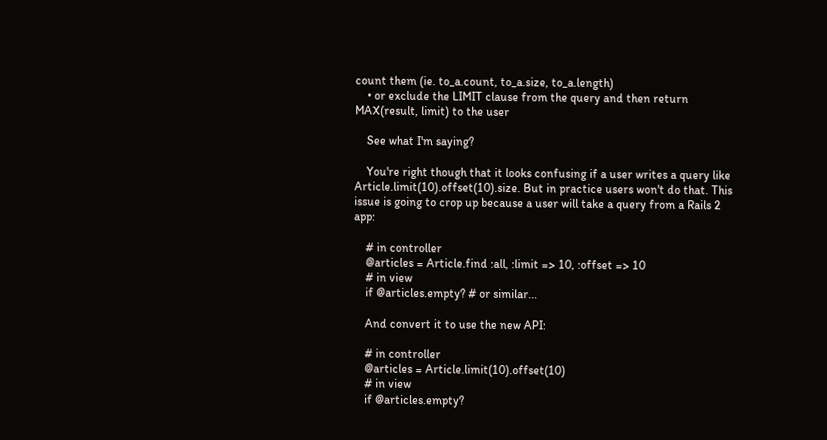count them (ie. to_a.count, to_a.size, to_a.length)
    • or exclude the LIMIT clause from the query and then return MAX(result, limit) to the user

    See what I'm saying?

    You're right though that it looks confusing if a user writes a query like Article.limit(10).offset(10).size. But in practice users won't do that. This issue is going to crop up because a user will take a query from a Rails 2 app:

    # in controller
    @articles = Article.find :all, :limit => 10, :offset => 10
    # in view
    if @articles.empty? # or similar...

    And convert it to use the new API:

    # in controller
    @articles = Article.limit(10).offset(10)
    # in view
    if @articles.empty?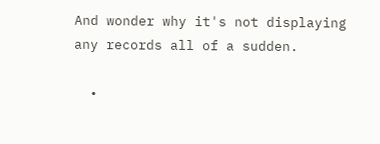And wonder why it's not displaying any records all of a sudden.

  •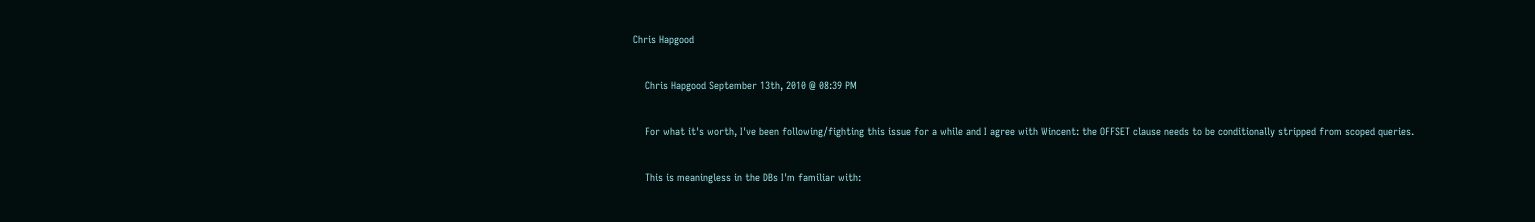Chris Hapgood

    Chris Hapgood September 13th, 2010 @ 08:39 PM

    For what it's worth, I've been following/fighting this issue for a while and I agree with Wincent: the OFFSET clause needs to be conditionally stripped from scoped queries.

    This is meaningless in the DBs I'm familiar with: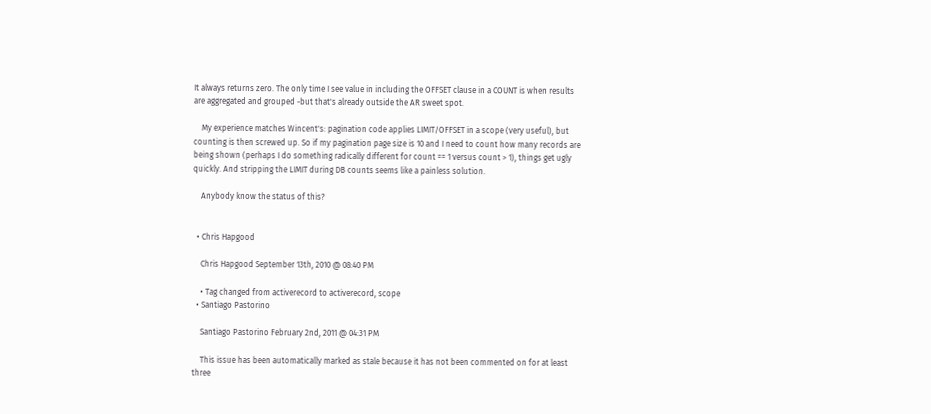It always returns zero. The only time I see value in including the OFFSET clause in a COUNT is when results are aggregated and grouped -but that's already outside the AR sweet spot.

    My experience matches Wincent's: pagination code applies LIMIT/OFFSET in a scope (very useful), but counting is then screwed up. So if my pagination page size is 10 and I need to count how many records are being shown (perhaps I do something radically different for count == 1 versus count > 1), things get ugly quickly. And stripping the LIMIT during DB counts seems like a painless solution.

    Anybody know the status of this?


  • Chris Hapgood

    Chris Hapgood September 13th, 2010 @ 08:40 PM

    • Tag changed from activerecord to activerecord, scope
  • Santiago Pastorino

    Santiago Pastorino February 2nd, 2011 @ 04:31 PM

    This issue has been automatically marked as stale because it has not been commented on for at least three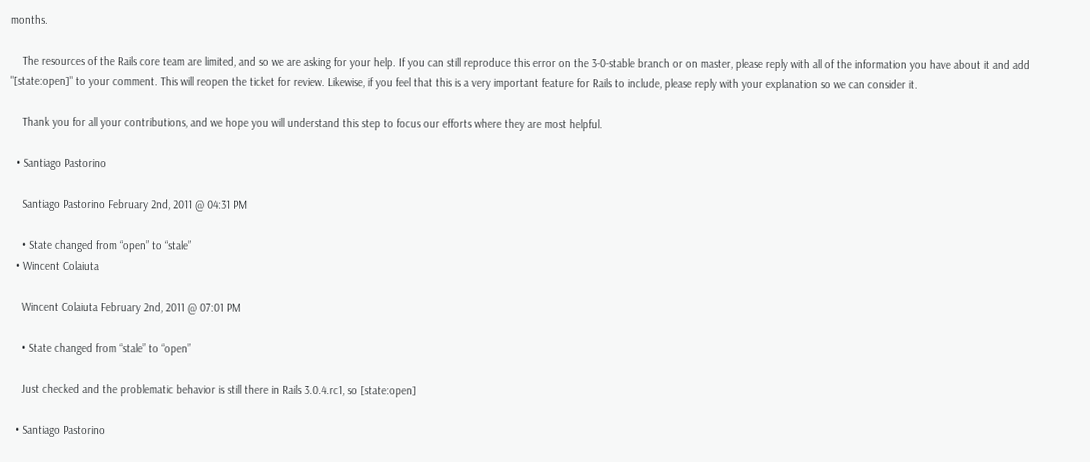months.

    The resources of the Rails core team are limited, and so we are asking for your help. If you can still reproduce this error on the 3-0-stable branch or on master, please reply with all of the information you have about it and add "[state:open]" to your comment. This will reopen the ticket for review. Likewise, if you feel that this is a very important feature for Rails to include, please reply with your explanation so we can consider it.

    Thank you for all your contributions, and we hope you will understand this step to focus our efforts where they are most helpful.

  • Santiago Pastorino

    Santiago Pastorino February 2nd, 2011 @ 04:31 PM

    • State changed from “open” to “stale”
  • Wincent Colaiuta

    Wincent Colaiuta February 2nd, 2011 @ 07:01 PM

    • State changed from “stale” to “open”

    Just checked and the problematic behavior is still there in Rails 3.0.4.rc1, so [state:open]

  • Santiago Pastorino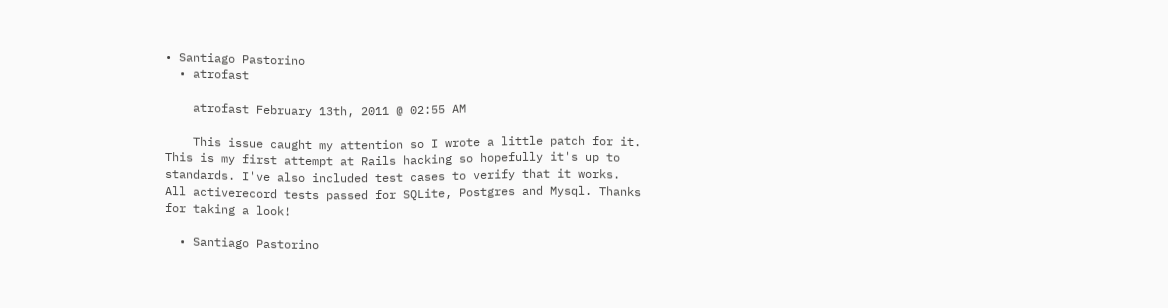• Santiago Pastorino
  • atrofast

    atrofast February 13th, 2011 @ 02:55 AM

    This issue caught my attention so I wrote a little patch for it. This is my first attempt at Rails hacking so hopefully it's up to standards. I've also included test cases to verify that it works. All activerecord tests passed for SQLite, Postgres and Mysql. Thanks for taking a look!

  • Santiago Pastorino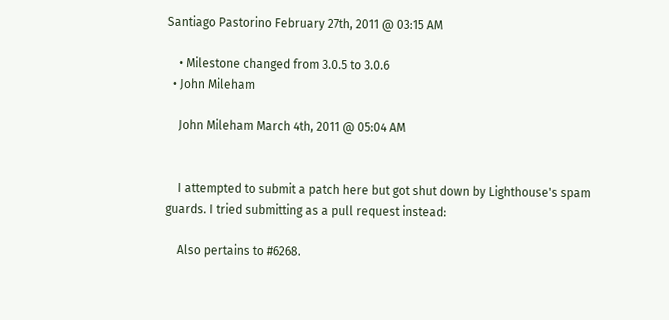Santiago Pastorino February 27th, 2011 @ 03:15 AM

    • Milestone changed from 3.0.5 to 3.0.6
  • John Mileham

    John Mileham March 4th, 2011 @ 05:04 AM


    I attempted to submit a patch here but got shut down by Lighthouse's spam guards. I tried submitting as a pull request instead:

    Also pertains to #6268.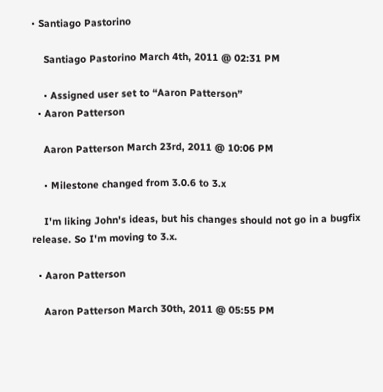• Santiago Pastorino

    Santiago Pastorino March 4th, 2011 @ 02:31 PM

    • Assigned user set to “Aaron Patterson”
  • Aaron Patterson

    Aaron Patterson March 23rd, 2011 @ 10:06 PM

    • Milestone changed from 3.0.6 to 3.x

    I'm liking John's ideas, but his changes should not go in a bugfix release. So I'm moving to 3.x.

  • Aaron Patterson

    Aaron Patterson March 30th, 2011 @ 05:55 PM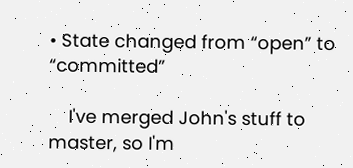• State changed from “open” to “committed”

    I've merged John's stuff to master, so I'm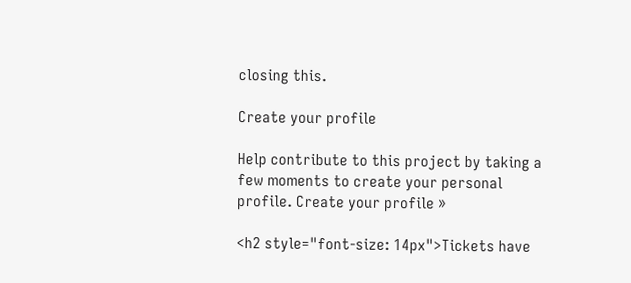closing this.

Create your profile

Help contribute to this project by taking a few moments to create your personal profile. Create your profile »

<h2 style="font-size: 14px">Tickets have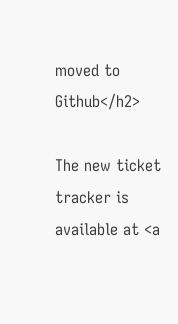moved to Github</h2>

The new ticket tracker is available at <a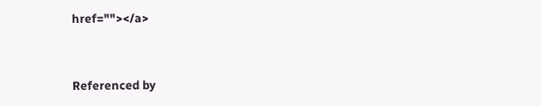href=""></a>


Referenced by